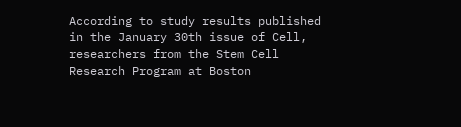According to study results published in the January 30th issue of Cell, researchers from the Stem Cell Research Program at Boston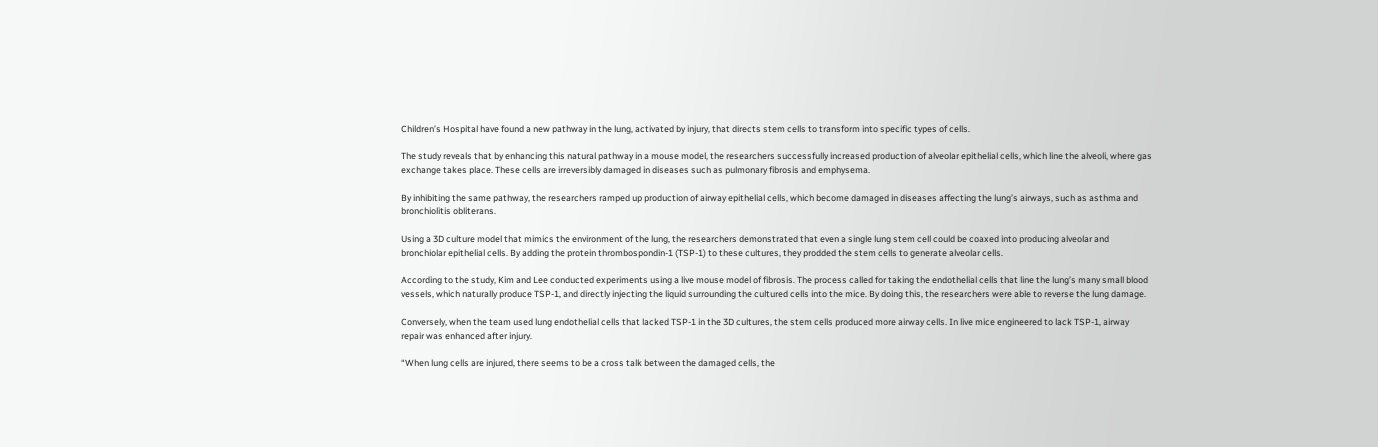Children’s Hospital have found a new pathway in the lung, activated by injury, that directs stem cells to transform into specific types of cells.

The study reveals that by enhancing this natural pathway in a mouse model, the researchers successfully increased production of alveolar epithelial cells, which line the alveoli, where gas exchange takes place. These cells are irreversibly damaged in diseases such as pulmonary fibrosis and emphysema.

By inhibiting the same pathway, the researchers ramped up production of airway epithelial cells, which become damaged in diseases affecting the lung’s airways, such as asthma and bronchiolitis obliterans.

Using a 3D culture model that mimics the environment of the lung, the researchers demonstrated that even a single lung stem cell could be coaxed into producing alveolar and bronchiolar epithelial cells. By adding the protein thrombospondin-1 (TSP-1) to these cultures, they prodded the stem cells to generate alveolar cells.

According to the study, Kim and Lee conducted experiments using a live mouse model of fibrosis. The process called for taking the endothelial cells that line the lung’s many small blood vessels, which naturally produce TSP-1, and directly injecting the liquid surrounding the cultured cells into the mice. By doing this, the researchers were able to reverse the lung damage.

Conversely, when the team used lung endothelial cells that lacked TSP-1 in the 3D cultures, the stem cells produced more airway cells. In live mice engineered to lack TSP-1, airway repair was enhanced after injury.

“When lung cells are injured, there seems to be a cross talk between the damaged cells, the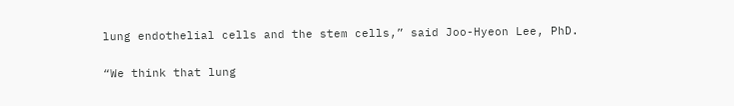lung endothelial cells and the stem cells,” said Joo-Hyeon Lee, PhD.

“We think that lung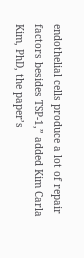endothelial cells produce a lot of repair factors besides TSP-1,” added Kim Carla Kim, PhD, the paper’s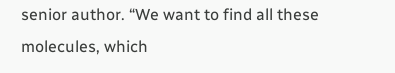senior author. “We want to find all these molecules, which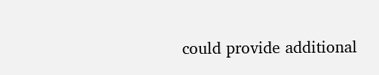could provide additional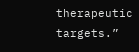therapeutic targets.”